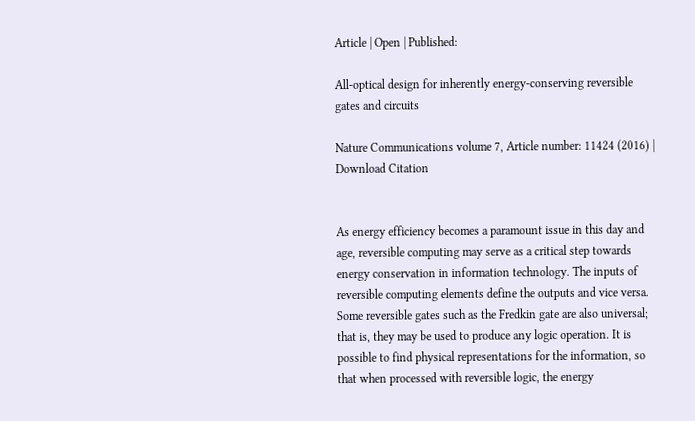Article | Open | Published:

All-optical design for inherently energy-conserving reversible gates and circuits

Nature Communications volume 7, Article number: 11424 (2016) | Download Citation


As energy efficiency becomes a paramount issue in this day and age, reversible computing may serve as a critical step towards energy conservation in information technology. The inputs of reversible computing elements define the outputs and vice versa. Some reversible gates such as the Fredkin gate are also universal; that is, they may be used to produce any logic operation. It is possible to find physical representations for the information, so that when processed with reversible logic, the energy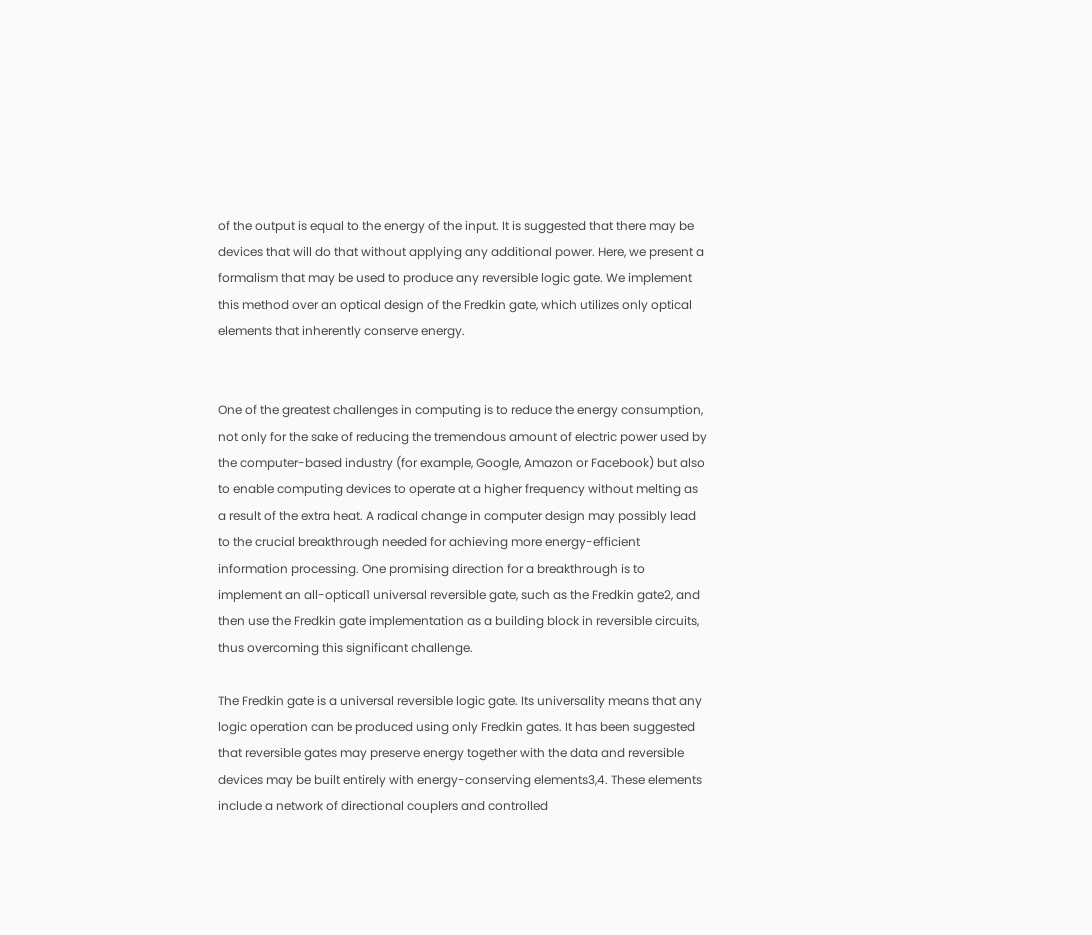of the output is equal to the energy of the input. It is suggested that there may be devices that will do that without applying any additional power. Here, we present a formalism that may be used to produce any reversible logic gate. We implement this method over an optical design of the Fredkin gate, which utilizes only optical elements that inherently conserve energy.


One of the greatest challenges in computing is to reduce the energy consumption, not only for the sake of reducing the tremendous amount of electric power used by the computer-based industry (for example, Google, Amazon or Facebook) but also to enable computing devices to operate at a higher frequency without melting as a result of the extra heat. A radical change in computer design may possibly lead to the crucial breakthrough needed for achieving more energy-efficient information processing. One promising direction for a breakthrough is to implement an all-optical1 universal reversible gate, such as the Fredkin gate2, and then use the Fredkin gate implementation as a building block in reversible circuits, thus overcoming this significant challenge.

The Fredkin gate is a universal reversible logic gate. Its universality means that any logic operation can be produced using only Fredkin gates. It has been suggested that reversible gates may preserve energy together with the data and reversible devices may be built entirely with energy-conserving elements3,4. These elements include a network of directional couplers and controlled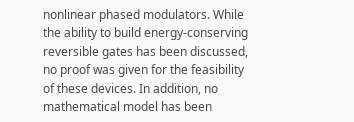nonlinear phased modulators. While the ability to build energy-conserving reversible gates has been discussed, no proof was given for the feasibility of these devices. In addition, no mathematical model has been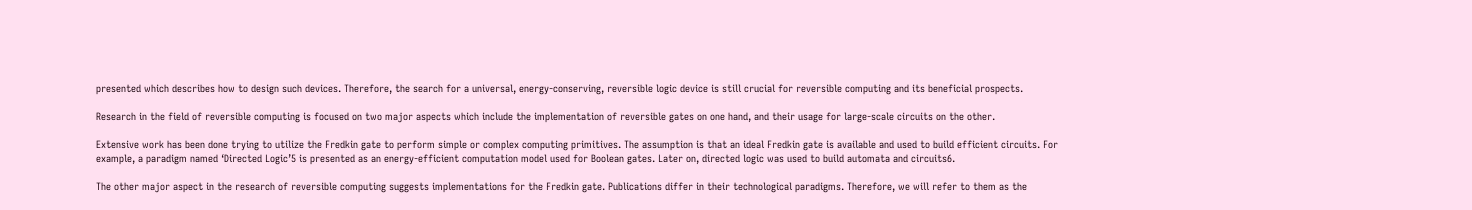presented which describes how to design such devices. Therefore, the search for a universal, energy-conserving, reversible logic device is still crucial for reversible computing and its beneficial prospects.

Research in the field of reversible computing is focused on two major aspects which include the implementation of reversible gates on one hand, and their usage for large-scale circuits on the other.

Extensive work has been done trying to utilize the Fredkin gate to perform simple or complex computing primitives. The assumption is that an ideal Fredkin gate is available and used to build efficient circuits. For example, a paradigm named ‘Directed Logic’5 is presented as an energy-efficient computation model used for Boolean gates. Later on, directed logic was used to build automata and circuits6.

The other major aspect in the research of reversible computing suggests implementations for the Fredkin gate. Publications differ in their technological paradigms. Therefore, we will refer to them as the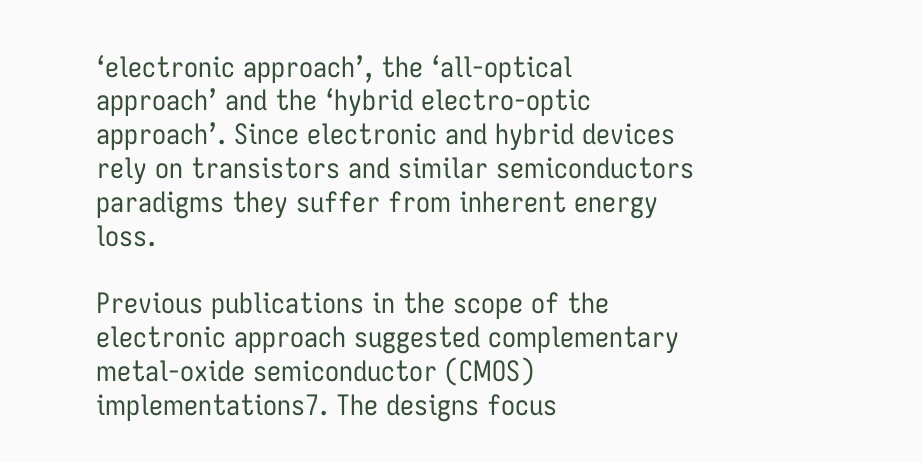‘electronic approach’, the ‘all-optical approach’ and the ‘hybrid electro-optic approach’. Since electronic and hybrid devices rely on transistors and similar semiconductors paradigms they suffer from inherent energy loss.

Previous publications in the scope of the electronic approach suggested complementary metal-oxide semiconductor (CMOS) implementations7. The designs focus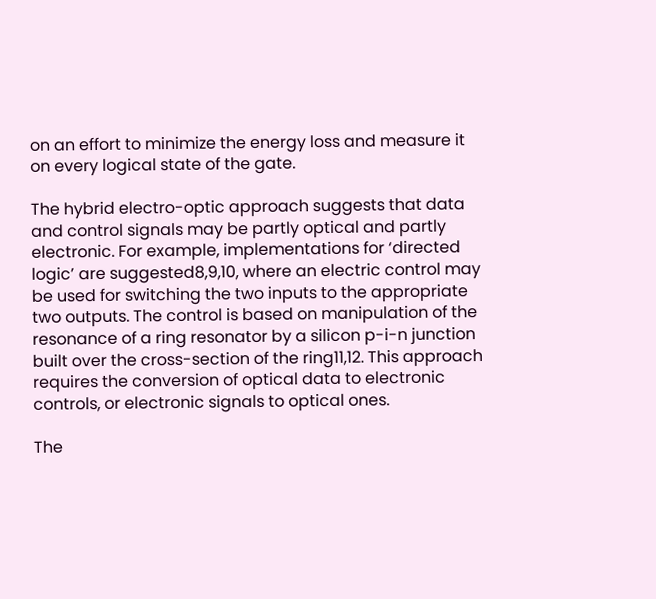on an effort to minimize the energy loss and measure it on every logical state of the gate.

The hybrid electro-optic approach suggests that data and control signals may be partly optical and partly electronic. For example, implementations for ‘directed logic’ are suggested8,9,10, where an electric control may be used for switching the two inputs to the appropriate two outputs. The control is based on manipulation of the resonance of a ring resonator by a silicon p-i-n junction built over the cross-section of the ring11,12. This approach requires the conversion of optical data to electronic controls, or electronic signals to optical ones.

The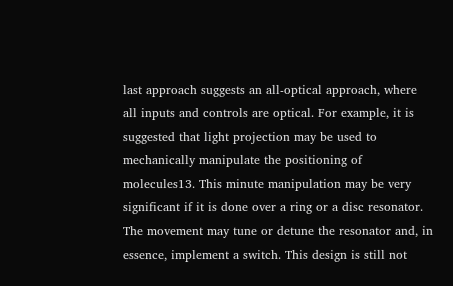last approach suggests an all-optical approach, where all inputs and controls are optical. For example, it is suggested that light projection may be used to mechanically manipulate the positioning of molecules13. This minute manipulation may be very significant if it is done over a ring or a disc resonator. The movement may tune or detune the resonator and, in essence, implement a switch. This design is still not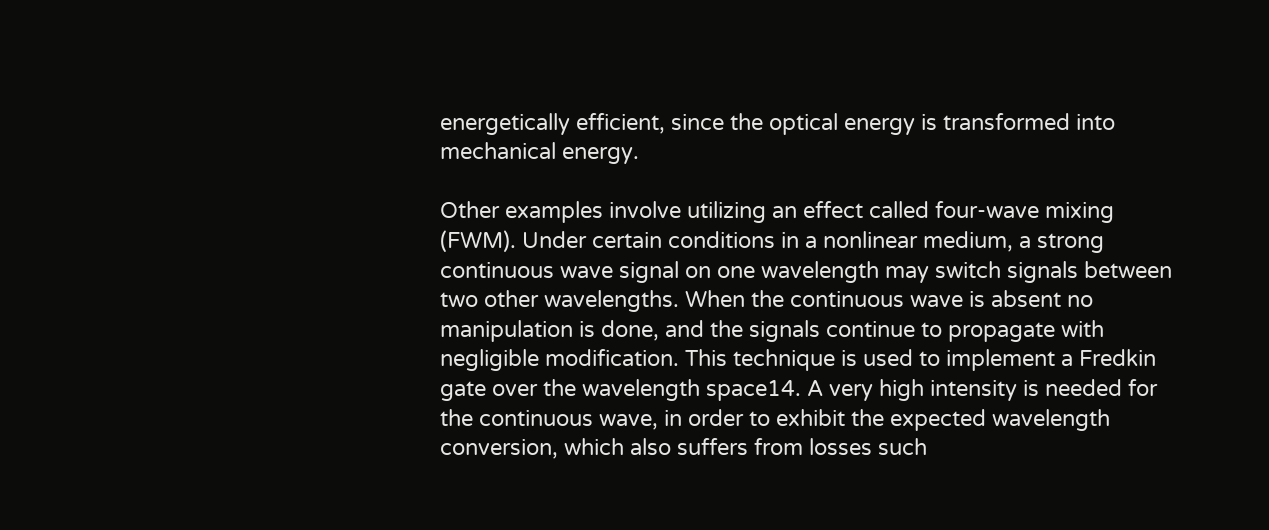energetically efficient, since the optical energy is transformed into mechanical energy.

Other examples involve utilizing an effect called four-wave mixing (FWM). Under certain conditions in a nonlinear medium, a strong continuous wave signal on one wavelength may switch signals between two other wavelengths. When the continuous wave is absent no manipulation is done, and the signals continue to propagate with negligible modification. This technique is used to implement a Fredkin gate over the wavelength space14. A very high intensity is needed for the continuous wave, in order to exhibit the expected wavelength conversion, which also suffers from losses such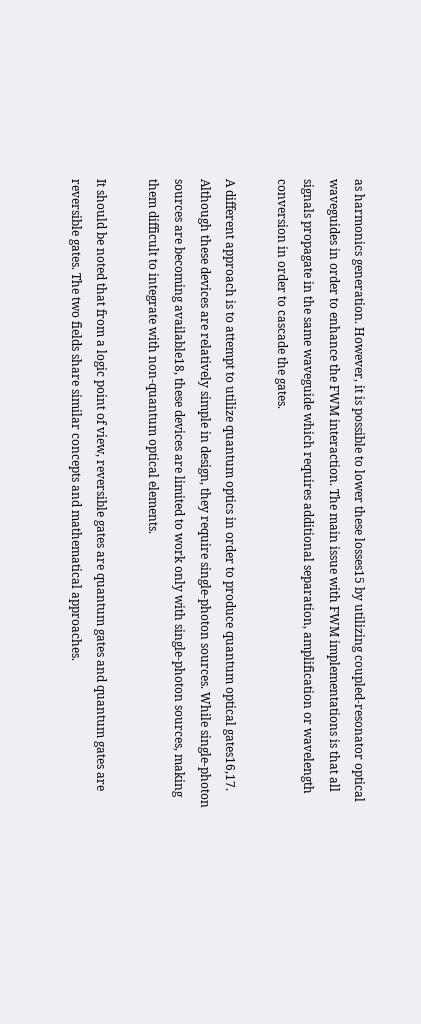as harmonics generation. However, it is possible to lower these losses15 by utilizing coupled-resonator optical waveguides in order to enhance the FWM interaction. The main issue with FWM implementations is that all signals propagate in the same waveguide which requires additional separation, amplification or wavelength conversion in order to cascade the gates.

A different approach is to attempt to utilize quantum optics in order to produce quantum optical gates16,17. Although these devices are relatively simple in design, they require single-photon sources. While single-photon sources are becoming available18, these devices are limited to work only with single-photon sources, making them difficult to integrate with non-quantum optical elements.

It should be noted that from a logic point of view, reversible gates are quantum gates and quantum gates are reversible gates. The two fields share similar concepts and mathematical approaches.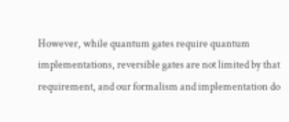However, while quantum gates require quantum implementations, reversible gates are not limited by that requirement, and our formalism and implementation do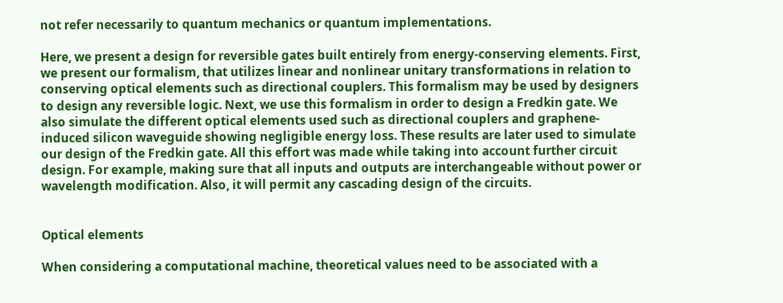not refer necessarily to quantum mechanics or quantum implementations.

Here, we present a design for reversible gates built entirely from energy-conserving elements. First, we present our formalism, that utilizes linear and nonlinear unitary transformations in relation to conserving optical elements such as directional couplers. This formalism may be used by designers to design any reversible logic. Next, we use this formalism in order to design a Fredkin gate. We also simulate the different optical elements used such as directional couplers and graphene-induced silicon waveguide showing negligible energy loss. These results are later used to simulate our design of the Fredkin gate. All this effort was made while taking into account further circuit design. For example, making sure that all inputs and outputs are interchangeable without power or wavelength modification. Also, it will permit any cascading design of the circuits.


Optical elements

When considering a computational machine, theoretical values need to be associated with a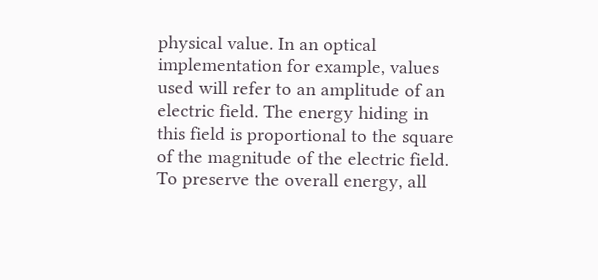physical value. In an optical implementation for example, values used will refer to an amplitude of an electric field. The energy hiding in this field is proportional to the square of the magnitude of the electric field. To preserve the overall energy, all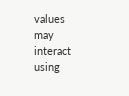values may interact using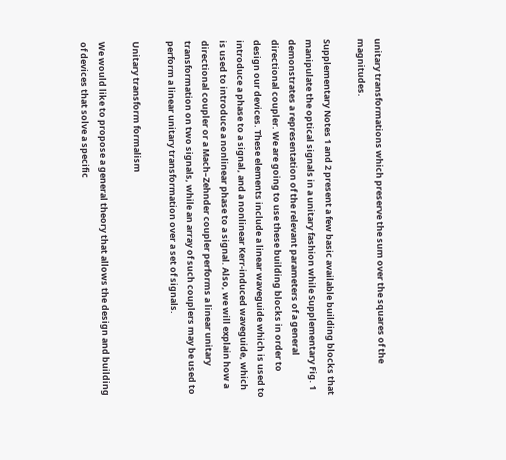unitary transformations which preserve the sum over the squares of the magnitudes.

Supplementary Notes 1 and 2 present a few basic available building blocks that manipulate the optical signals in a unitary fashion while Supplementary Fig. 1 demonstrates a representation of the relevant parameters of a general directional coupler. We are going to use these building blocks in order to design our devices. These elements include a linear waveguide which is used to introduce a phase to a signal, and a nonlinear Kerr-induced waveguide, which is used to introduce a nonlinear phase to a signal. Also, we will explain how a directional coupler or a Mach–Zehnder coupler performs a linear unitary transformation on two signals, while an array of such couplers may be used to perform a linear unitary transformation over a set of signals.

Unitary transform formalism

We would like to propose a general theory that allows the design and building of devices that solve a specific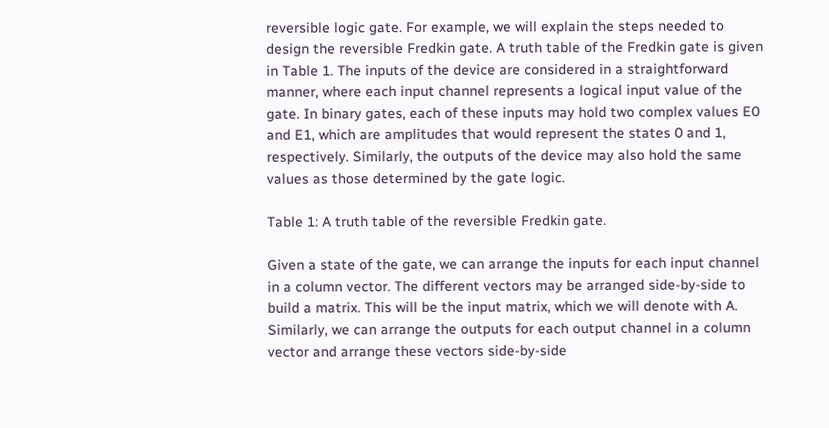reversible logic gate. For example, we will explain the steps needed to design the reversible Fredkin gate. A truth table of the Fredkin gate is given in Table 1. The inputs of the device are considered in a straightforward manner, where each input channel represents a logical input value of the gate. In binary gates, each of these inputs may hold two complex values E0 and E1, which are amplitudes that would represent the states 0 and 1, respectively. Similarly, the outputs of the device may also hold the same values as those determined by the gate logic.

Table 1: A truth table of the reversible Fredkin gate.

Given a state of the gate, we can arrange the inputs for each input channel in a column vector. The different vectors may be arranged side-by-side to build a matrix. This will be the input matrix, which we will denote with A. Similarly, we can arrange the outputs for each output channel in a column vector and arrange these vectors side-by-side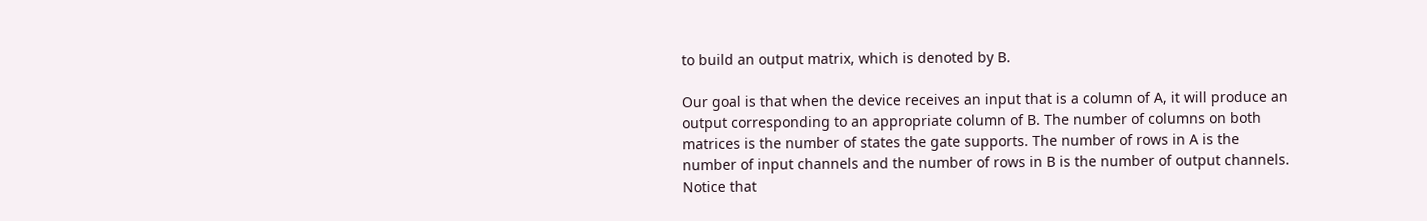to build an output matrix, which is denoted by B.

Our goal is that when the device receives an input that is a column of A, it will produce an output corresponding to an appropriate column of B. The number of columns on both matrices is the number of states the gate supports. The number of rows in A is the number of input channels and the number of rows in B is the number of output channels. Notice that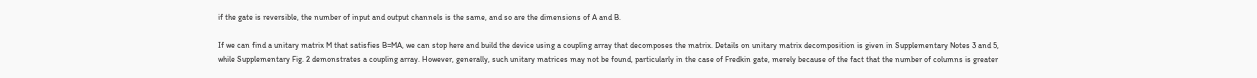if the gate is reversible, the number of input and output channels is the same, and so are the dimensions of A and B.

If we can find a unitary matrix M that satisfies B=MA, we can stop here and build the device using a coupling array that decomposes the matrix. Details on unitary matrix decomposition is given in Supplementary Notes 3 and 5, while Supplementary Fig. 2 demonstrates a coupling array. However, generally, such unitary matrices may not be found, particularly in the case of Fredkin gate, merely because of the fact that the number of columns is greater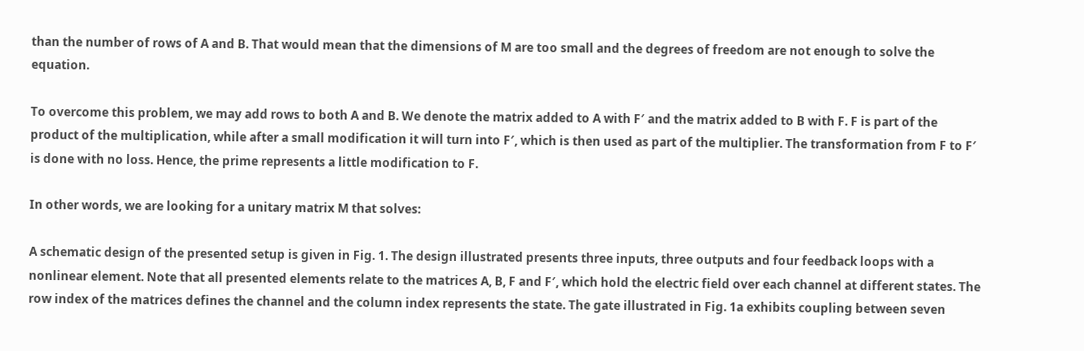than the number of rows of A and B. That would mean that the dimensions of M are too small and the degrees of freedom are not enough to solve the equation.

To overcome this problem, we may add rows to both A and B. We denote the matrix added to A with F′ and the matrix added to B with F. F is part of the product of the multiplication, while after a small modification it will turn into F′, which is then used as part of the multiplier. The transformation from F to F′ is done with no loss. Hence, the prime represents a little modification to F.

In other words, we are looking for a unitary matrix M that solves:

A schematic design of the presented setup is given in Fig. 1. The design illustrated presents three inputs, three outputs and four feedback loops with a nonlinear element. Note that all presented elements relate to the matrices A, B, F and F′, which hold the electric field over each channel at different states. The row index of the matrices defines the channel and the column index represents the state. The gate illustrated in Fig. 1a exhibits coupling between seven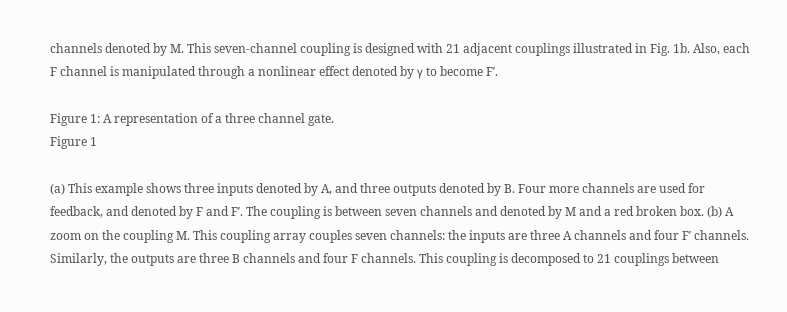channels denoted by M. This seven-channel coupling is designed with 21 adjacent couplings illustrated in Fig. 1b. Also, each F channel is manipulated through a nonlinear effect denoted by γ to become F′.

Figure 1: A representation of a three channel gate.
Figure 1

(a) This example shows three inputs denoted by A, and three outputs denoted by B. Four more channels are used for feedback, and denoted by F and F′. The coupling is between seven channels and denoted by M and a red broken box. (b) A zoom on the coupling M. This coupling array couples seven channels: the inputs are three A channels and four F′ channels. Similarly, the outputs are three B channels and four F channels. This coupling is decomposed to 21 couplings between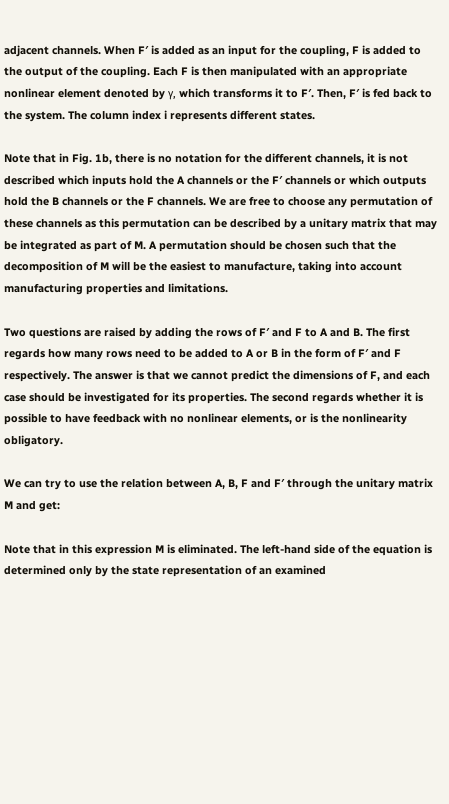adjacent channels. When F′ is added as an input for the coupling, F is added to the output of the coupling. Each F is then manipulated with an appropriate nonlinear element denoted by γ, which transforms it to F′. Then, F′ is fed back to the system. The column index i represents different states.

Note that in Fig. 1b, there is no notation for the different channels, it is not described which inputs hold the A channels or the F′ channels or which outputs hold the B channels or the F channels. We are free to choose any permutation of these channels as this permutation can be described by a unitary matrix that may be integrated as part of M. A permutation should be chosen such that the decomposition of M will be the easiest to manufacture, taking into account manufacturing properties and limitations.

Two questions are raised by adding the rows of F′ and F to A and B. The first regards how many rows need to be added to A or B in the form of F′ and F respectively. The answer is that we cannot predict the dimensions of F, and each case should be investigated for its properties. The second regards whether it is possible to have feedback with no nonlinear elements, or is the nonlinearity obligatory.

We can try to use the relation between A, B, F and F′ through the unitary matrix M and get:

Note that in this expression M is eliminated. The left-hand side of the equation is determined only by the state representation of an examined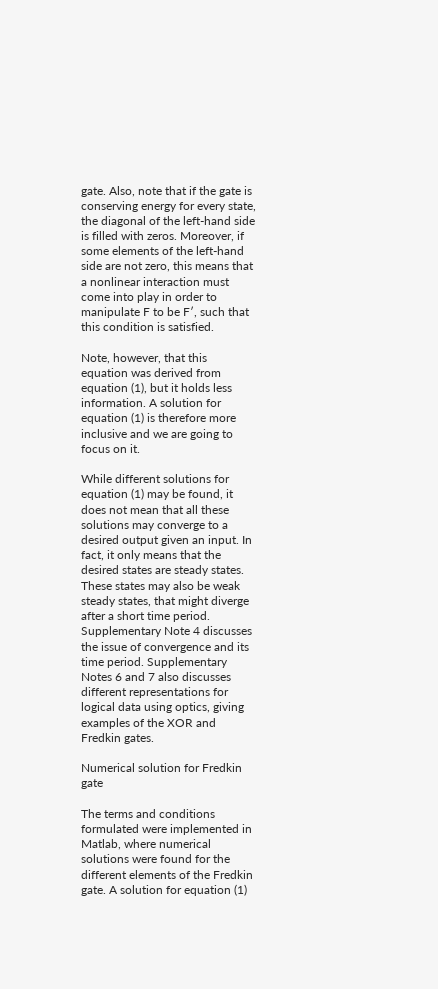gate. Also, note that if the gate is conserving energy for every state, the diagonal of the left-hand side is filled with zeros. Moreover, if some elements of the left-hand side are not zero, this means that a nonlinear interaction must come into play in order to manipulate F to be F′, such that this condition is satisfied.

Note, however, that this equation was derived from equation (1), but it holds less information. A solution for equation (1) is therefore more inclusive and we are going to focus on it.

While different solutions for equation (1) may be found, it does not mean that all these solutions may converge to a desired output given an input. In fact, it only means that the desired states are steady states. These states may also be weak steady states, that might diverge after a short time period. Supplementary Note 4 discusses the issue of convergence and its time period. Supplementary Notes 6 and 7 also discusses different representations for logical data using optics, giving examples of the XOR and Fredkin gates.

Numerical solution for Fredkin gate

The terms and conditions formulated were implemented in Matlab, where numerical solutions were found for the different elements of the Fredkin gate. A solution for equation (1)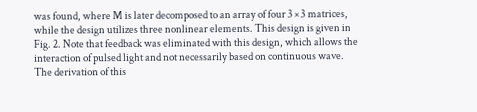was found, where M is later decomposed to an array of four 3 × 3 matrices, while the design utilizes three nonlinear elements. This design is given in Fig. 2. Note that feedback was eliminated with this design, which allows the interaction of pulsed light and not necessarily based on continuous wave. The derivation of this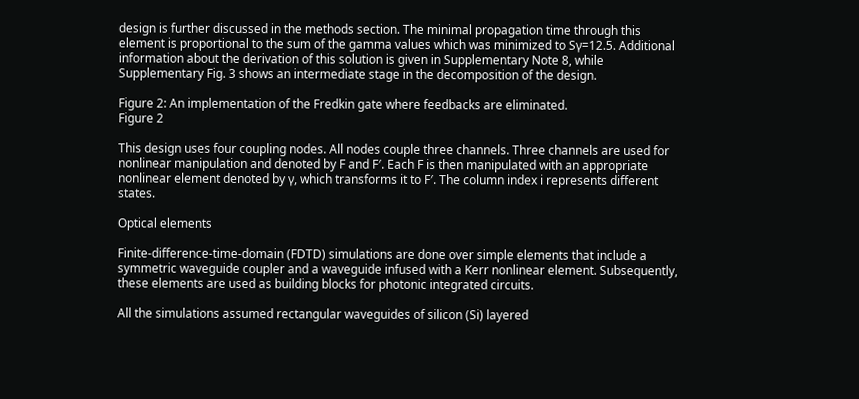design is further discussed in the methods section. The minimal propagation time through this element is proportional to the sum of the gamma values which was minimized to Sγ=12.5. Additional information about the derivation of this solution is given in Supplementary Note 8, while Supplementary Fig. 3 shows an intermediate stage in the decomposition of the design.

Figure 2: An implementation of the Fredkin gate where feedbacks are eliminated.
Figure 2

This design uses four coupling nodes. All nodes couple three channels. Three channels are used for nonlinear manipulation and denoted by F and F′. Each F is then manipulated with an appropriate nonlinear element denoted by γ, which transforms it to F′. The column index i represents different states.

Optical elements

Finite-difference-time-domain (FDTD) simulations are done over simple elements that include a symmetric waveguide coupler and a waveguide infused with a Kerr nonlinear element. Subsequently, these elements are used as building blocks for photonic integrated circuits.

All the simulations assumed rectangular waveguides of silicon (Si) layered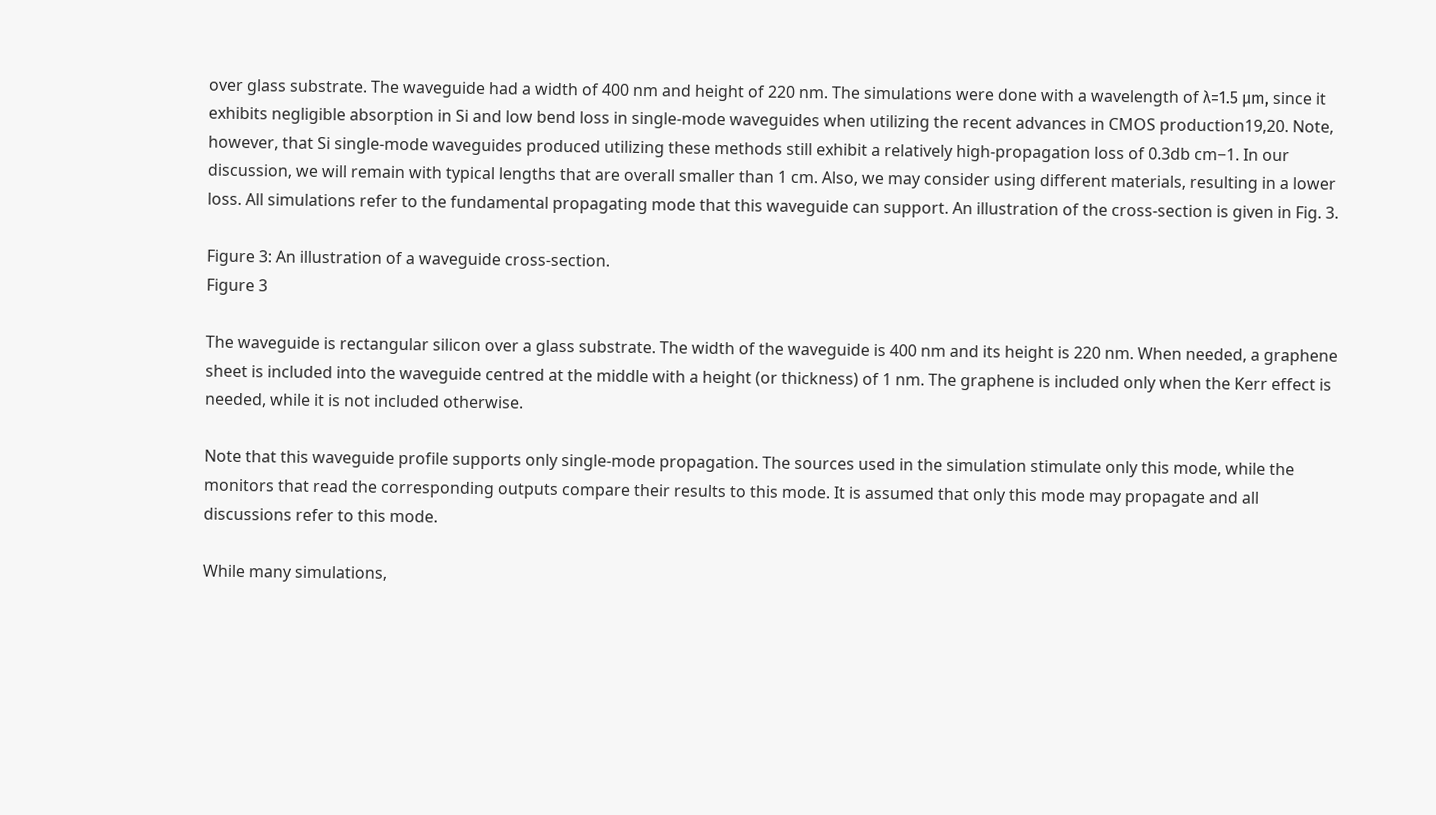over glass substrate. The waveguide had a width of 400 nm and height of 220 nm. The simulations were done with a wavelength of λ=1.5 μm, since it exhibits negligible absorption in Si and low bend loss in single-mode waveguides when utilizing the recent advances in CMOS production19,20. Note, however, that Si single-mode waveguides produced utilizing these methods still exhibit a relatively high-propagation loss of 0.3db cm−1. In our discussion, we will remain with typical lengths that are overall smaller than 1 cm. Also, we may consider using different materials, resulting in a lower loss. All simulations refer to the fundamental propagating mode that this waveguide can support. An illustration of the cross-section is given in Fig. 3.

Figure 3: An illustration of a waveguide cross-section.
Figure 3

The waveguide is rectangular silicon over a glass substrate. The width of the waveguide is 400 nm and its height is 220 nm. When needed, a graphene sheet is included into the waveguide centred at the middle with a height (or thickness) of 1 nm. The graphene is included only when the Kerr effect is needed, while it is not included otherwise.

Note that this waveguide profile supports only single-mode propagation. The sources used in the simulation stimulate only this mode, while the monitors that read the corresponding outputs compare their results to this mode. It is assumed that only this mode may propagate and all discussions refer to this mode.

While many simulations,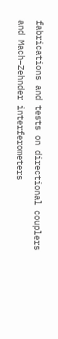fabrications and tests on directional couplers and Mach–Zehnder interferometers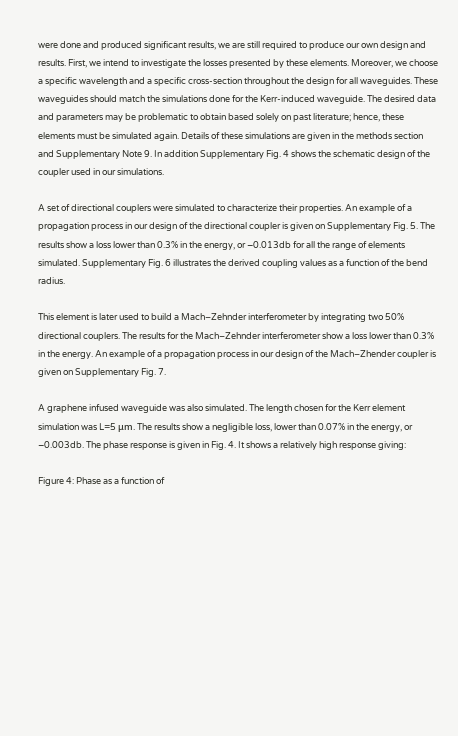were done and produced significant results, we are still required to produce our own design and results. First, we intend to investigate the losses presented by these elements. Moreover, we choose a specific wavelength and a specific cross-section throughout the design for all waveguides. These waveguides should match the simulations done for the Kerr-induced waveguide. The desired data and parameters may be problematic to obtain based solely on past literature; hence, these elements must be simulated again. Details of these simulations are given in the methods section and Supplementary Note 9. In addition Supplementary Fig. 4 shows the schematic design of the coupler used in our simulations.

A set of directional couplers were simulated to characterize their properties. An example of a propagation process in our design of the directional coupler is given on Supplementary Fig. 5. The results show a loss lower than 0.3% in the energy, or −0.013db for all the range of elements simulated. Supplementary Fig. 6 illustrates the derived coupling values as a function of the bend radius.

This element is later used to build a Mach–Zehnder interferometer by integrating two 50% directional couplers. The results for the Mach–Zehnder interferometer show a loss lower than 0.3% in the energy. An example of a propagation process in our design of the Mach–Zhender coupler is given on Supplementary Fig. 7.

A graphene infused waveguide was also simulated. The length chosen for the Kerr element simulation was L=5 μm. The results show a negligible loss, lower than 0.07% in the energy, or −0.003db. The phase response is given in Fig. 4. It shows a relatively high response giving:

Figure 4: Phase as a function of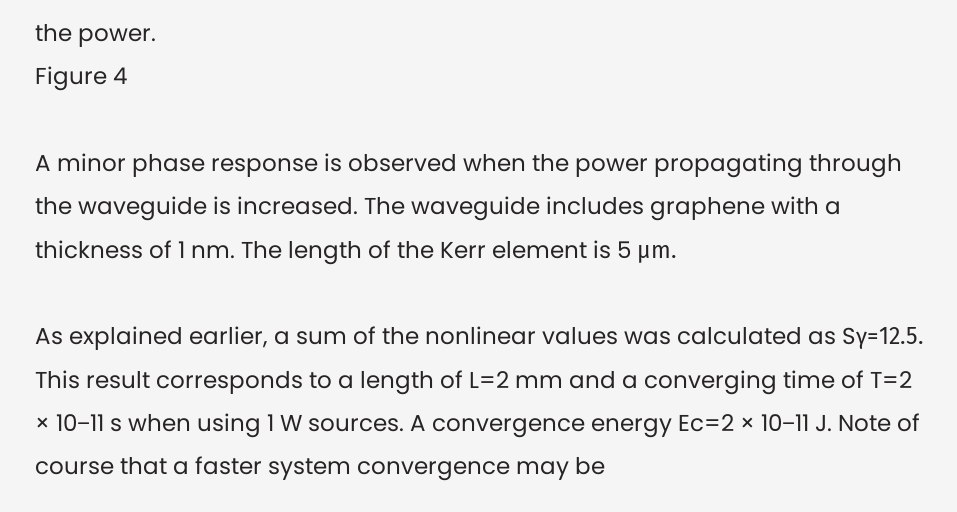the power.
Figure 4

A minor phase response is observed when the power propagating through the waveguide is increased. The waveguide includes graphene with a thickness of 1 nm. The length of the Kerr element is 5 μm.

As explained earlier, a sum of the nonlinear values was calculated as Sγ=12.5. This result corresponds to a length of L=2 mm and a converging time of T=2 × 10−11 s when using 1 W sources. A convergence energy Ec=2 × 10−11 J. Note of course that a faster system convergence may be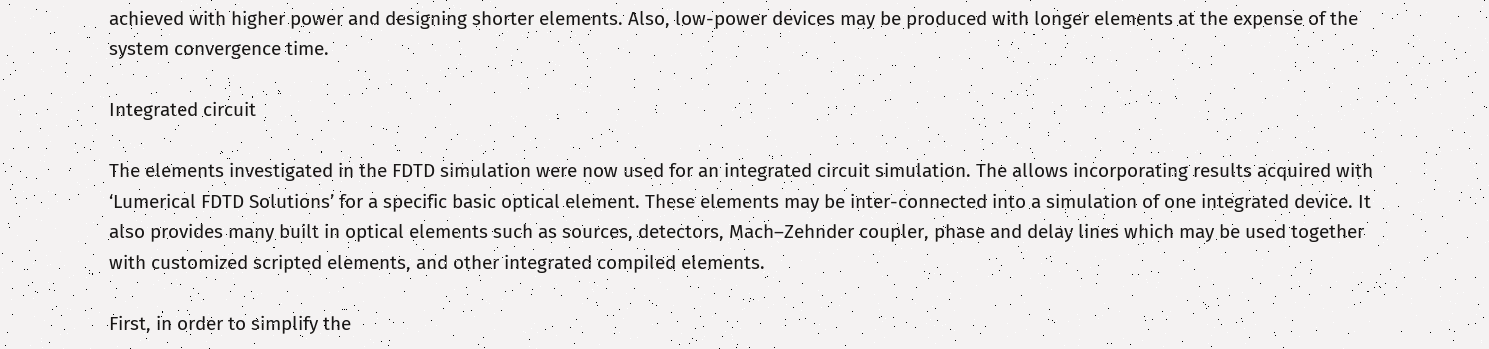achieved with higher power and designing shorter elements. Also, low-power devices may be produced with longer elements at the expense of the system convergence time.

Integrated circuit

The elements investigated in the FDTD simulation were now used for an integrated circuit simulation. The allows incorporating results acquired with ‘Lumerical FDTD Solutions’ for a specific basic optical element. These elements may be inter-connected into a simulation of one integrated device. It also provides many built in optical elements such as sources, detectors, Mach–Zehnder coupler, phase and delay lines which may be used together with customized scripted elements, and other integrated compiled elements.

First, in order to simplify the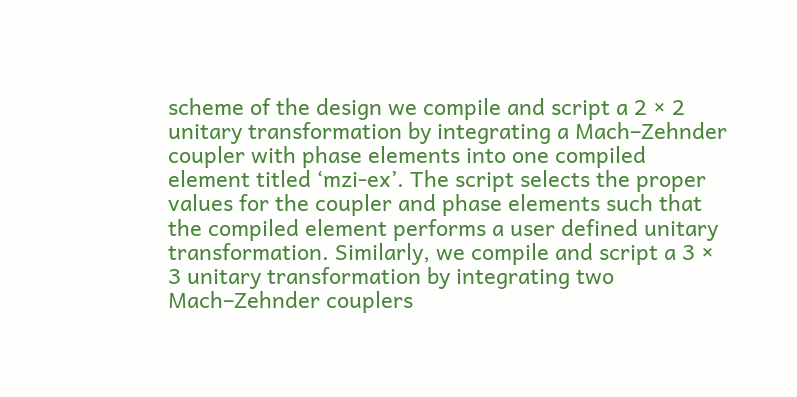scheme of the design we compile and script a 2 × 2 unitary transformation by integrating a Mach–Zehnder coupler with phase elements into one compiled element titled ‘mzi-ex’. The script selects the proper values for the coupler and phase elements such that the compiled element performs a user defined unitary transformation. Similarly, we compile and script a 3 × 3 unitary transformation by integrating two Mach–Zehnder couplers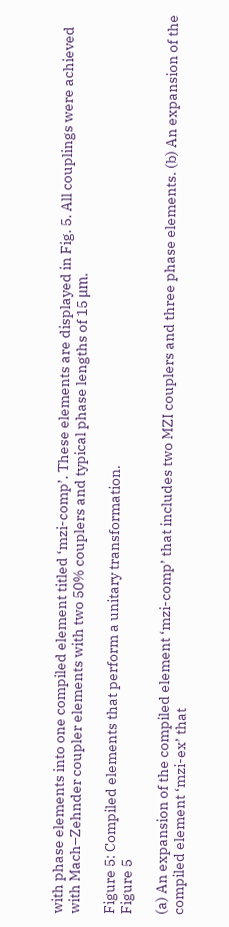with phase elements into one compiled element titled ‘mzi-comp’. These elements are displayed in Fig. 5. All couplings were achieved with Mach–Zehnder coupler elements with two 50% couplers and typical phase lengths of 15 μm.

Figure 5: Compiled elements that perform a unitary transformation.
Figure 5

(a) An expansion of the compiled element ‘mzi-comp’ that includes two MZI couplers and three phase elements. (b) An expansion of the compiled element ‘mzi-ex’ that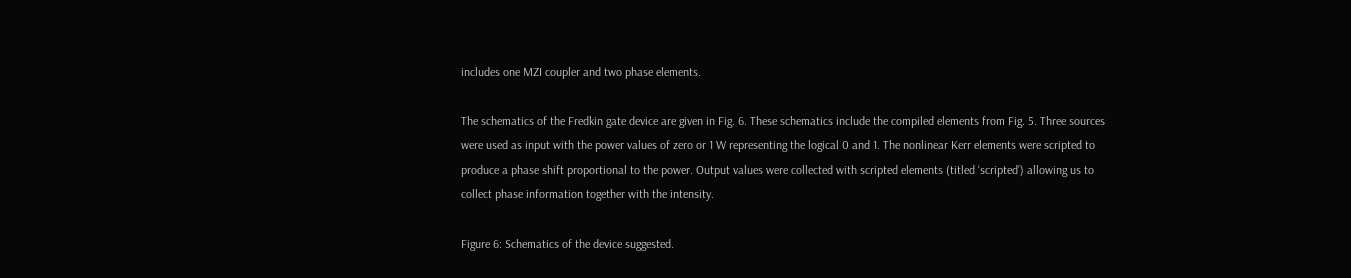includes one MZI coupler and two phase elements.

The schematics of the Fredkin gate device are given in Fig. 6. These schematics include the compiled elements from Fig. 5. Three sources were used as input with the power values of zero or 1 W representing the logical 0 and 1. The nonlinear Kerr elements were scripted to produce a phase shift proportional to the power. Output values were collected with scripted elements (titled ‘scripted’) allowing us to collect phase information together with the intensity.

Figure 6: Schematics of the device suggested.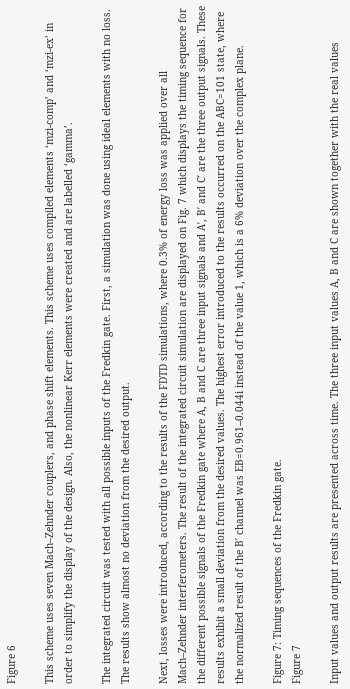Figure 6

This scheme uses seven Mach–Zehnder couplers, and phase shift elements. This scheme uses compiled elements ‘mzi-comp’ and ‘mzi-ex’ in order to simplify the display of the design. Also, the nonlinear Kerr elements were created and are labelled ‘gamma’.

The integrated circuit was tested with all possible inputs of the Fredkin gate. First, a simulation was done using ideal elements with no loss. The results show almost no deviation from the desired output.

Next, losses were introduced, according to the results of the FDTD simulations, where 0.3% of energy loss was applied over all Mach–Zehnder interferometers. The result of the integrated circuit simulation are displayed on Fig. 7 which displays the timing sequence for the different possible signals of the Fredkin gate where A, B and C are three input signals and A′, B′ and C′ are the three output signals. These results exhibit a small deviation from the desired values. The highest error introduced to the results occurred on the ABC=101 state, where the normalized result of the B′ channel was EB=0.961–0.044i instead of the value 1, which is a 6% deviation over the complex plane.

Figure 7: Timing sequences of the Fredkin gate.
Figure 7

Input values and output results are presented across time. The three input values A, B and C are shown together with the real values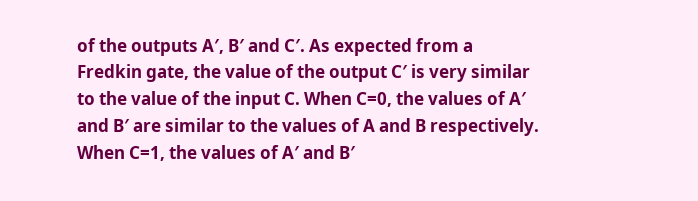of the outputs A′, B′ and C′. As expected from a Fredkin gate, the value of the output C′ is very similar to the value of the input C. When C=0, the values of A′ and B′ are similar to the values of A and B respectively. When C=1, the values of A′ and B′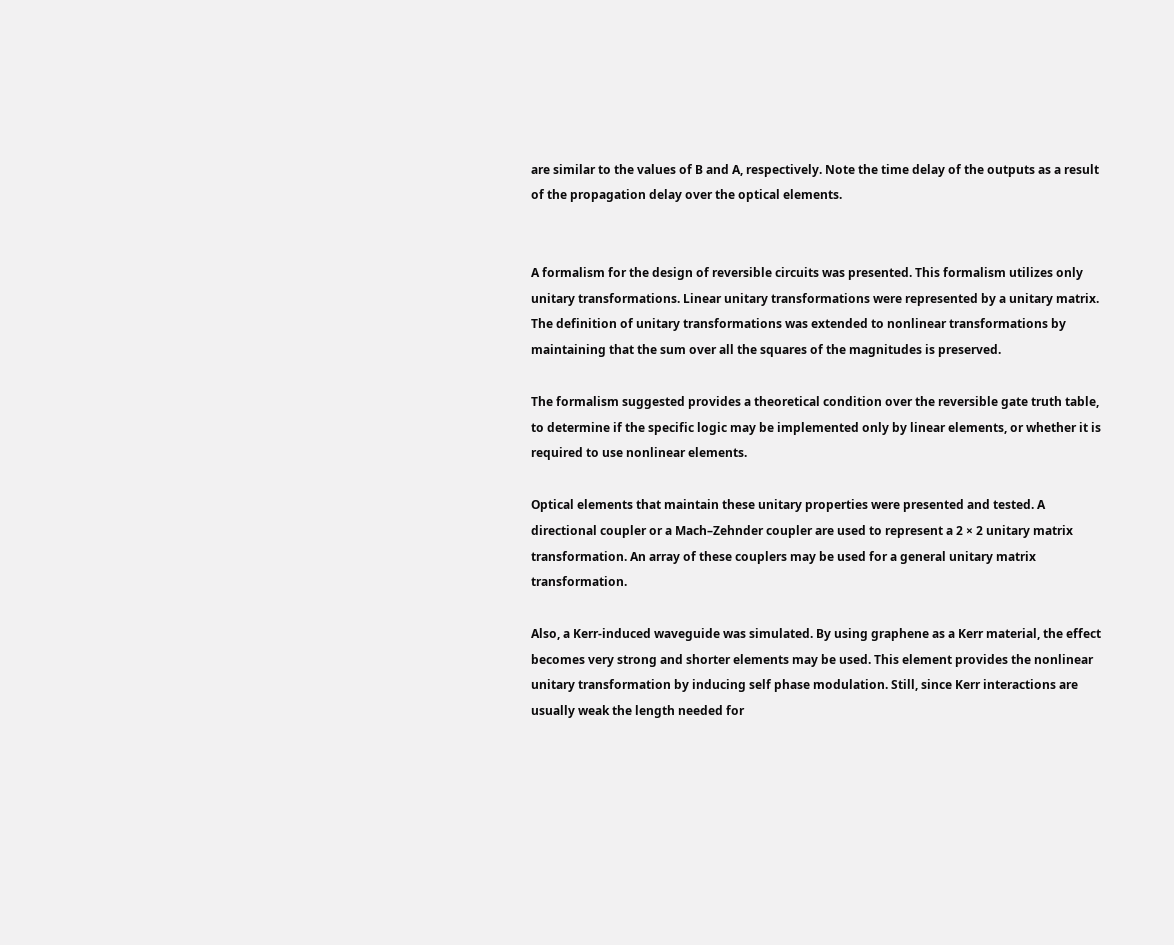are similar to the values of B and A, respectively. Note the time delay of the outputs as a result of the propagation delay over the optical elements.


A formalism for the design of reversible circuits was presented. This formalism utilizes only unitary transformations. Linear unitary transformations were represented by a unitary matrix. The definition of unitary transformations was extended to nonlinear transformations by maintaining that the sum over all the squares of the magnitudes is preserved.

The formalism suggested provides a theoretical condition over the reversible gate truth table, to determine if the specific logic may be implemented only by linear elements, or whether it is required to use nonlinear elements.

Optical elements that maintain these unitary properties were presented and tested. A directional coupler or a Mach–Zehnder coupler are used to represent a 2 × 2 unitary matrix transformation. An array of these couplers may be used for a general unitary matrix transformation.

Also, a Kerr-induced waveguide was simulated. By using graphene as a Kerr material, the effect becomes very strong and shorter elements may be used. This element provides the nonlinear unitary transformation by inducing self phase modulation. Still, since Kerr interactions are usually weak the length needed for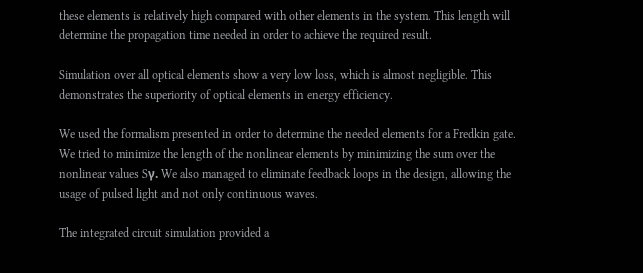these elements is relatively high compared with other elements in the system. This length will determine the propagation time needed in order to achieve the required result.

Simulation over all optical elements show a very low loss, which is almost negligible. This demonstrates the superiority of optical elements in energy efficiency.

We used the formalism presented in order to determine the needed elements for a Fredkin gate. We tried to minimize the length of the nonlinear elements by minimizing the sum over the nonlinear values Sγ. We also managed to eliminate feedback loops in the design, allowing the usage of pulsed light and not only continuous waves.

The integrated circuit simulation provided a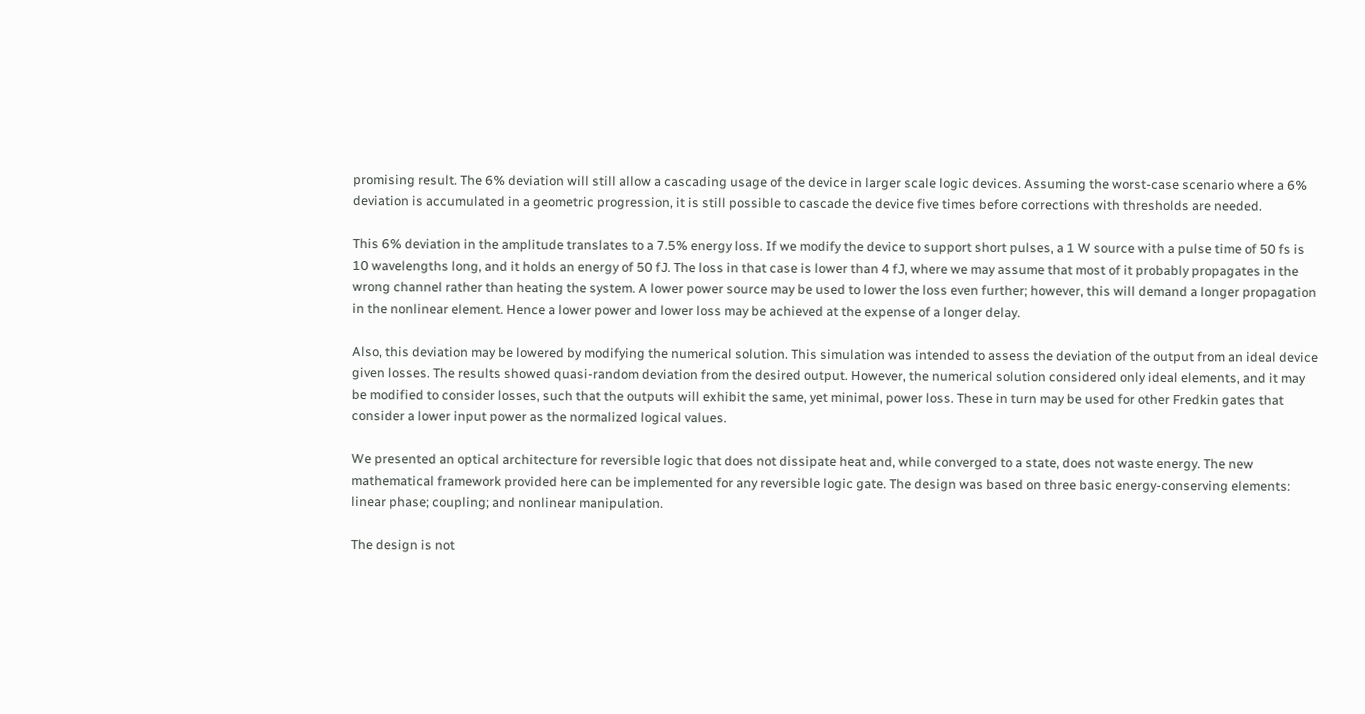promising result. The 6% deviation will still allow a cascading usage of the device in larger scale logic devices. Assuming the worst-case scenario where a 6% deviation is accumulated in a geometric progression, it is still possible to cascade the device five times before corrections with thresholds are needed.

This 6% deviation in the amplitude translates to a 7.5% energy loss. If we modify the device to support short pulses, a 1 W source with a pulse time of 50 fs is 10 wavelengths long, and it holds an energy of 50 fJ. The loss in that case is lower than 4 fJ, where we may assume that most of it probably propagates in the wrong channel rather than heating the system. A lower power source may be used to lower the loss even further; however, this will demand a longer propagation in the nonlinear element. Hence a lower power and lower loss may be achieved at the expense of a longer delay.

Also, this deviation may be lowered by modifying the numerical solution. This simulation was intended to assess the deviation of the output from an ideal device given losses. The results showed quasi-random deviation from the desired output. However, the numerical solution considered only ideal elements, and it may be modified to consider losses, such that the outputs will exhibit the same, yet minimal, power loss. These in turn may be used for other Fredkin gates that consider a lower input power as the normalized logical values.

We presented an optical architecture for reversible logic that does not dissipate heat and, while converged to a state, does not waste energy. The new mathematical framework provided here can be implemented for any reversible logic gate. The design was based on three basic energy-conserving elements: linear phase; coupling; and nonlinear manipulation.

The design is not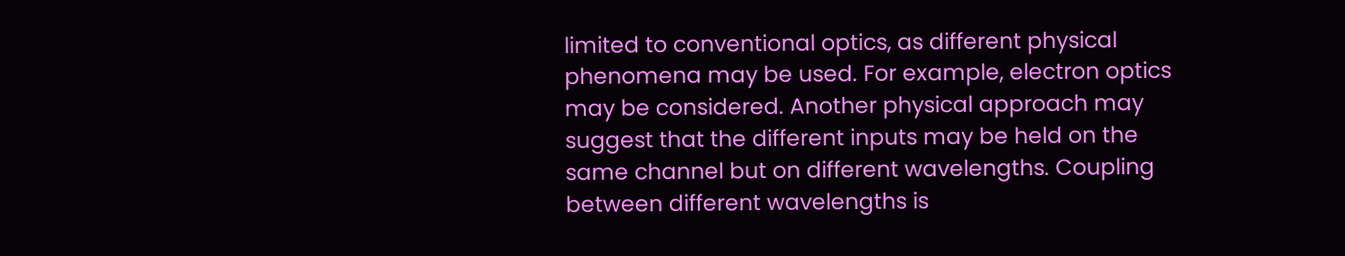limited to conventional optics, as different physical phenomena may be used. For example, electron optics may be considered. Another physical approach may suggest that the different inputs may be held on the same channel but on different wavelengths. Coupling between different wavelengths is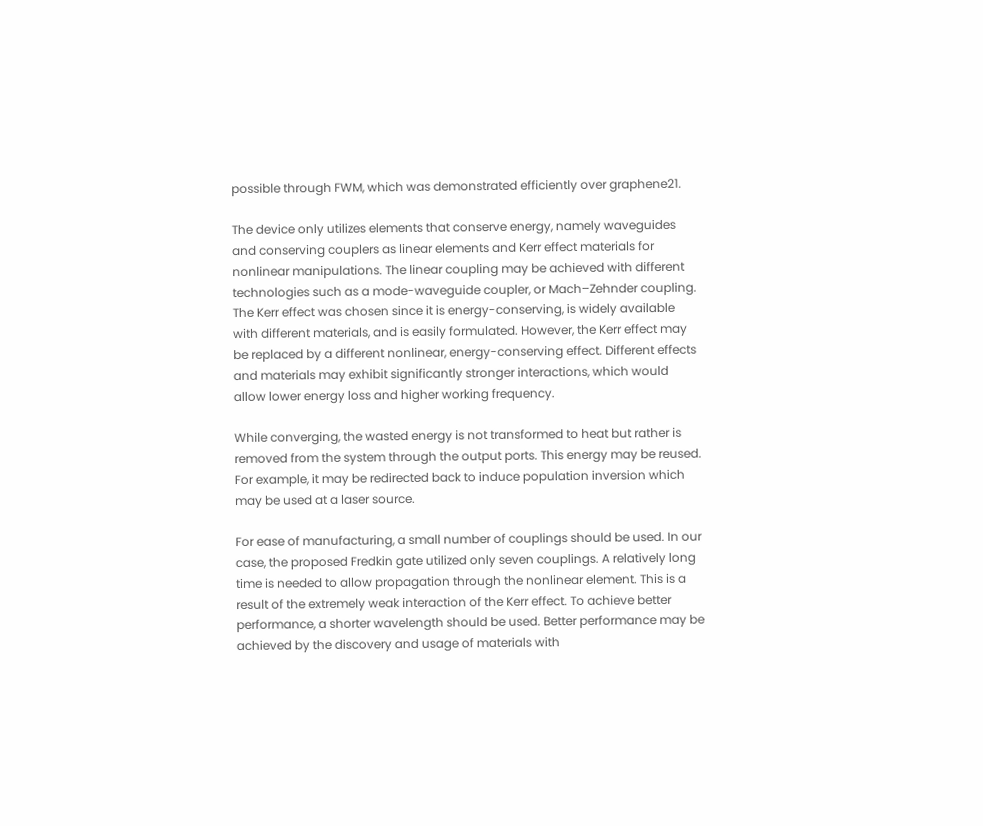possible through FWM, which was demonstrated efficiently over graphene21.

The device only utilizes elements that conserve energy, namely waveguides and conserving couplers as linear elements and Kerr effect materials for nonlinear manipulations. The linear coupling may be achieved with different technologies such as a mode-waveguide coupler, or Mach–Zehnder coupling. The Kerr effect was chosen since it is energy-conserving, is widely available with different materials, and is easily formulated. However, the Kerr effect may be replaced by a different nonlinear, energy-conserving effect. Different effects and materials may exhibit significantly stronger interactions, which would allow lower energy loss and higher working frequency.

While converging, the wasted energy is not transformed to heat but rather is removed from the system through the output ports. This energy may be reused. For example, it may be redirected back to induce population inversion which may be used at a laser source.

For ease of manufacturing, a small number of couplings should be used. In our case, the proposed Fredkin gate utilized only seven couplings. A relatively long time is needed to allow propagation through the nonlinear element. This is a result of the extremely weak interaction of the Kerr effect. To achieve better performance, a shorter wavelength should be used. Better performance may be achieved by the discovery and usage of materials with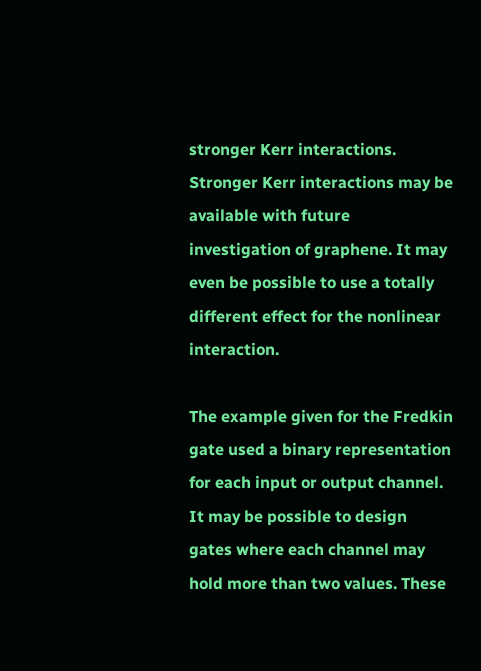stronger Kerr interactions. Stronger Kerr interactions may be available with future investigation of graphene. It may even be possible to use a totally different effect for the nonlinear interaction.

The example given for the Fredkin gate used a binary representation for each input or output channel. It may be possible to design gates where each channel may hold more than two values. These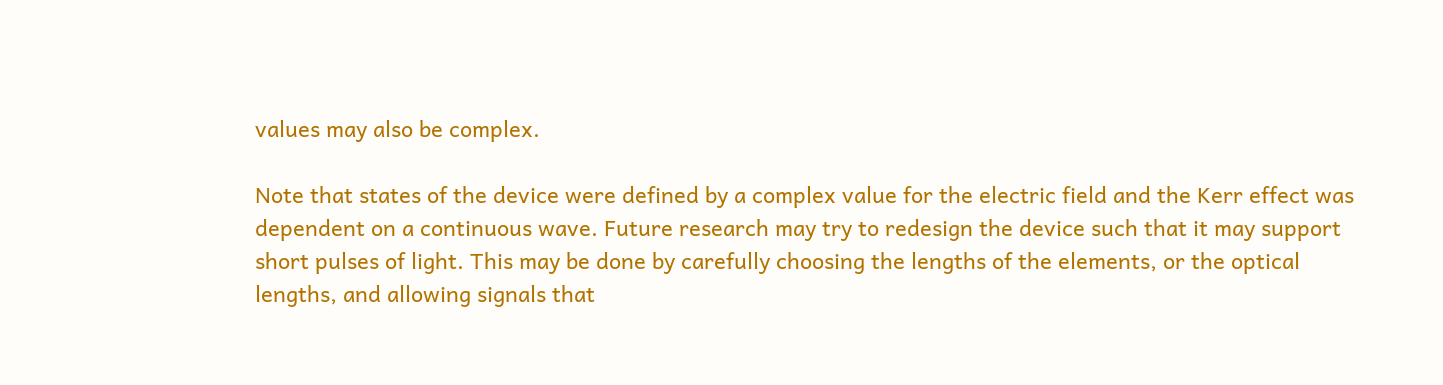values may also be complex.

Note that states of the device were defined by a complex value for the electric field and the Kerr effect was dependent on a continuous wave. Future research may try to redesign the device such that it may support short pulses of light. This may be done by carefully choosing the lengths of the elements, or the optical lengths, and allowing signals that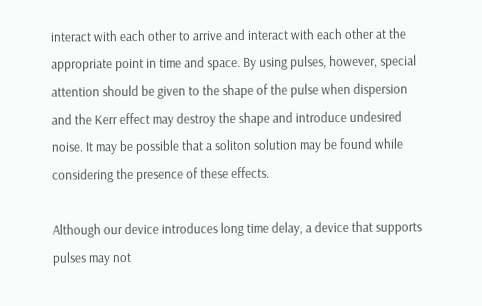interact with each other to arrive and interact with each other at the appropriate point in time and space. By using pulses, however, special attention should be given to the shape of the pulse when dispersion and the Kerr effect may destroy the shape and introduce undesired noise. It may be possible that a soliton solution may be found while considering the presence of these effects.

Although our device introduces long time delay, a device that supports pulses may not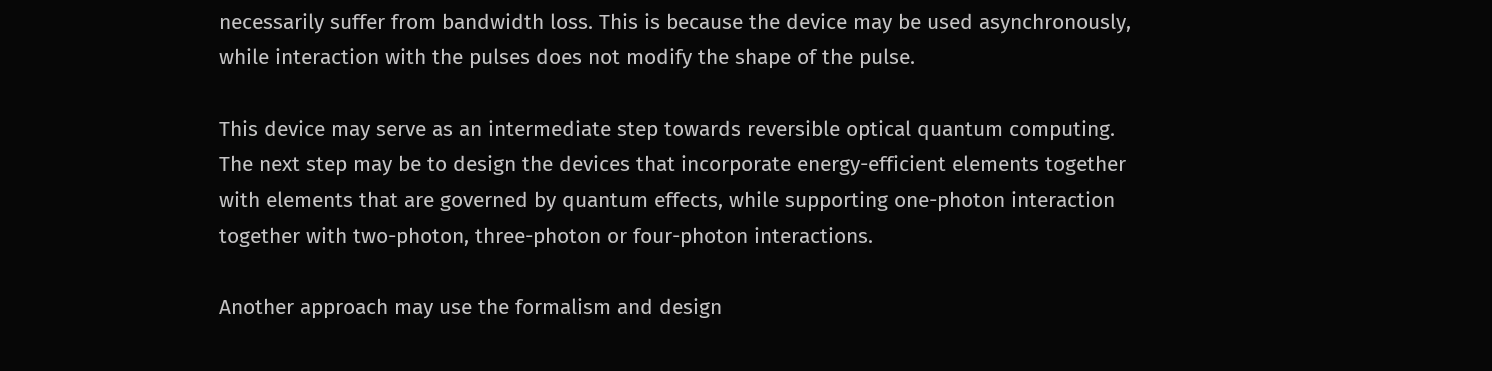necessarily suffer from bandwidth loss. This is because the device may be used asynchronously, while interaction with the pulses does not modify the shape of the pulse.

This device may serve as an intermediate step towards reversible optical quantum computing. The next step may be to design the devices that incorporate energy-efficient elements together with elements that are governed by quantum effects, while supporting one-photon interaction together with two-photon, three-photon or four-photon interactions.

Another approach may use the formalism and design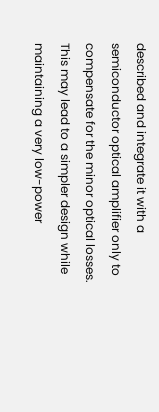described and integrate it with a semiconductor optical amplifier only to compensate for the minor optical losses. This may lead to a simpler design while maintaining a very low-power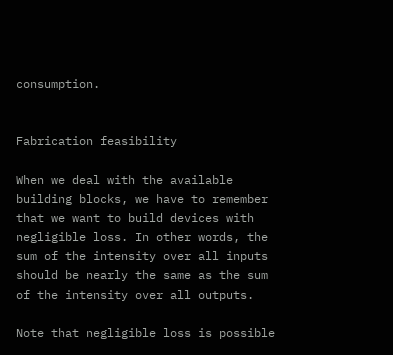consumption.


Fabrication feasibility

When we deal with the available building blocks, we have to remember that we want to build devices with negligible loss. In other words, the sum of the intensity over all inputs should be nearly the same as the sum of the intensity over all outputs.

Note that negligible loss is possible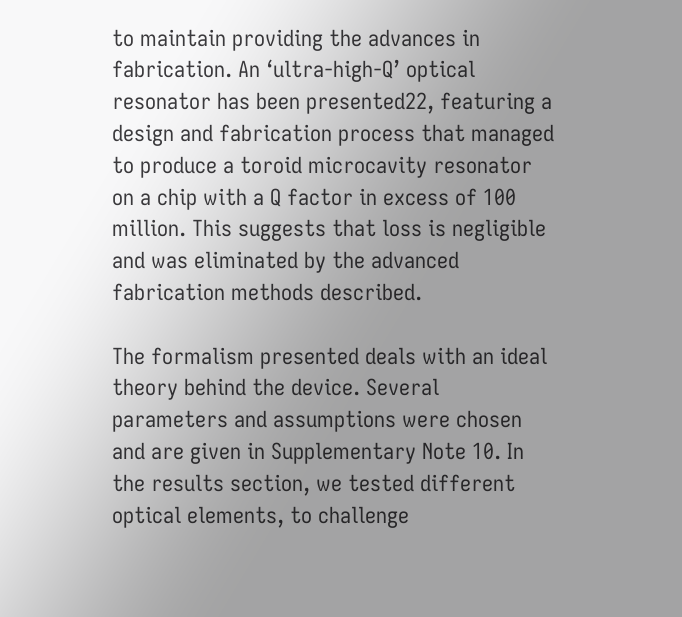to maintain providing the advances in fabrication. An ‘ultra-high-Q’ optical resonator has been presented22, featuring a design and fabrication process that managed to produce a toroid microcavity resonator on a chip with a Q factor in excess of 100 million. This suggests that loss is negligible and was eliminated by the advanced fabrication methods described.

The formalism presented deals with an ideal theory behind the device. Several parameters and assumptions were chosen and are given in Supplementary Note 10. In the results section, we tested different optical elements, to challenge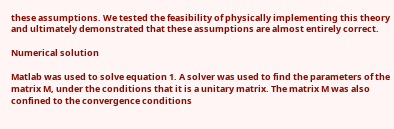these assumptions. We tested the feasibility of physically implementing this theory and ultimately demonstrated that these assumptions are almost entirely correct.

Numerical solution

Matlab was used to solve equation 1. A solver was used to find the parameters of the matrix M, under the conditions that it is a unitary matrix. The matrix M was also confined to the convergence conditions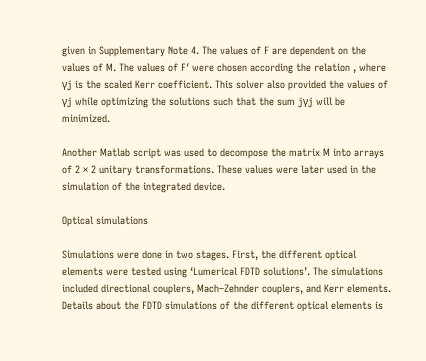given in Supplementary Note 4. The values of F are dependent on the values of M. The values of F′ were chosen according the relation , where γj is the scaled Kerr coefficient. This solver also provided the values of γj while optimizing the solutions such that the sum jγj will be minimized.

Another Matlab script was used to decompose the matrix M into arrays of 2 × 2 unitary transformations. These values were later used in the simulation of the integrated device.

Optical simulations

Simulations were done in two stages. First, the different optical elements were tested using ‘Lumerical FDTD solutions’. The simulations included directional couplers, Mach–Zehnder couplers, and Kerr elements. Details about the FDTD simulations of the different optical elements is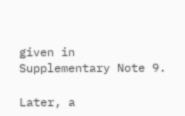given in Supplementary Note 9.

Later, a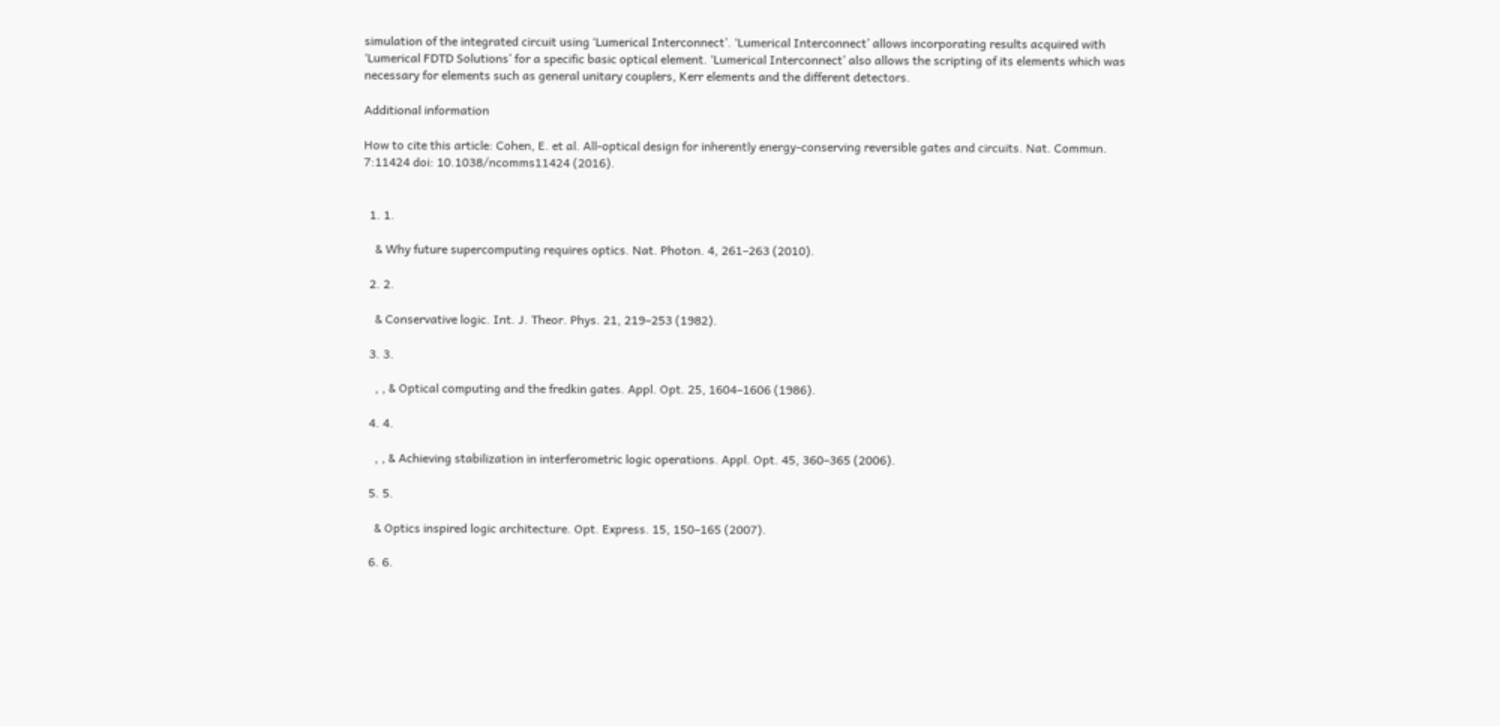simulation of the integrated circuit using ‘Lumerical Interconnect’. ‘Lumerical Interconnect’ allows incorporating results acquired with ‘Lumerical FDTD Solutions’ for a specific basic optical element. ‘Lumerical Interconnect’ also allows the scripting of its elements which was necessary for elements such as general unitary couplers, Kerr elements and the different detectors.

Additional information

How to cite this article: Cohen, E. et al. All-optical design for inherently energy-conserving reversible gates and circuits. Nat. Commun. 7:11424 doi: 10.1038/ncomms11424 (2016).


  1. 1.

    & Why future supercomputing requires optics. Nat. Photon. 4, 261–263 (2010).

  2. 2.

    & Conservative logic. Int. J. Theor. Phys. 21, 219–253 (1982).

  3. 3.

    , , & Optical computing and the fredkin gates. Appl. Opt. 25, 1604–1606 (1986).

  4. 4.

    , , & Achieving stabilization in interferometric logic operations. Appl. Opt. 45, 360–365 (2006).

  5. 5.

    & Optics inspired logic architecture. Opt. Express. 15, 150–165 (2007).

  6. 6.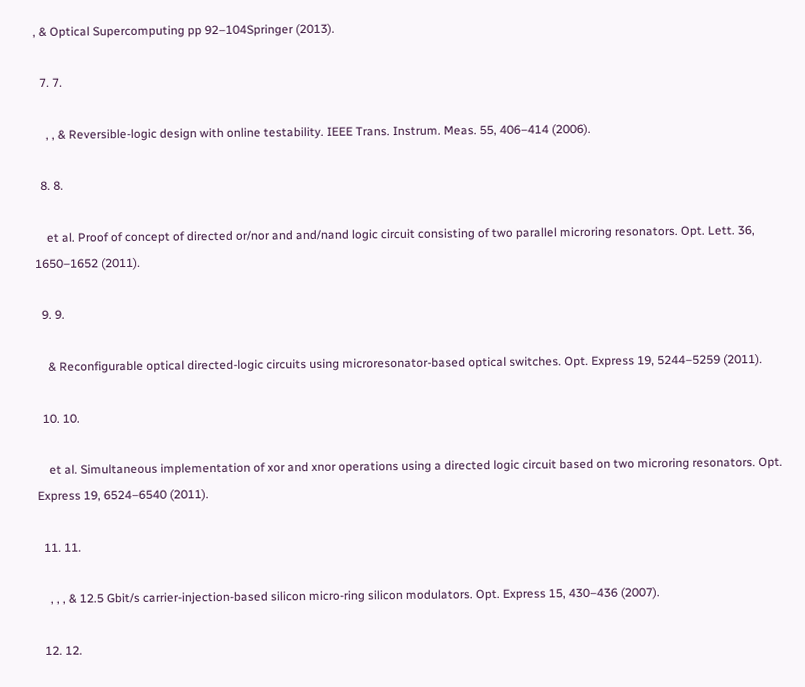, & Optical Supercomputing pp 92–104Springer (2013).

  7. 7.

    , , & Reversible-logic design with online testability. IEEE Trans. Instrum. Meas. 55, 406–414 (2006).

  8. 8.

    et al. Proof of concept of directed or/nor and and/nand logic circuit consisting of two parallel microring resonators. Opt. Lett. 36, 1650–1652 (2011).

  9. 9.

    & Reconfigurable optical directed-logic circuits using microresonator-based optical switches. Opt. Express 19, 5244–5259 (2011).

  10. 10.

    et al. Simultaneous implementation of xor and xnor operations using a directed logic circuit based on two microring resonators. Opt. Express 19, 6524–6540 (2011).

  11. 11.

    , , , & 12.5 Gbit/s carrier-injection-based silicon micro-ring silicon modulators. Opt. Express 15, 430–436 (2007).

  12. 12.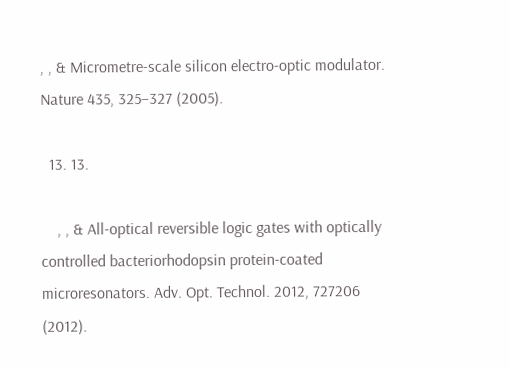, , & Micrometre-scale silicon electro-optic modulator. Nature 435, 325–327 (2005).

  13. 13.

    , , & All-optical reversible logic gates with optically controlled bacteriorhodopsin protein-coated microresonators. Adv. Opt. Technol. 2012, 727206 (2012).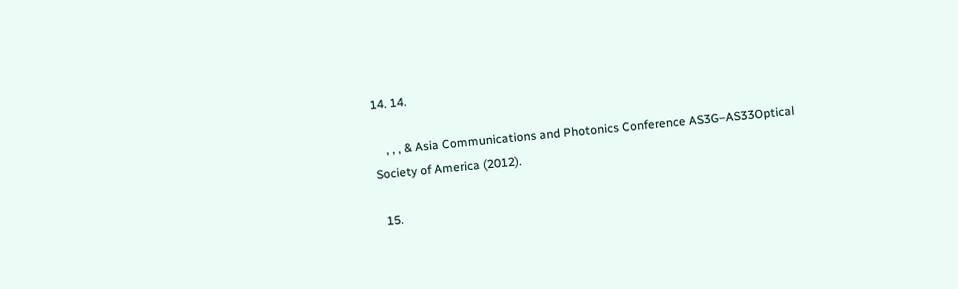14. 14.

    , , , & Asia Communications and Photonics Conference AS3G–AS33Optical Society of America (2012).

  15.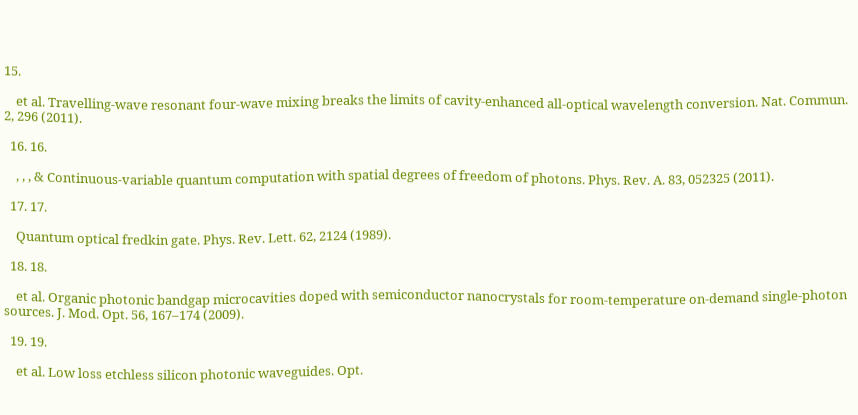15.

    et al. Travelling-wave resonant four-wave mixing breaks the limits of cavity-enhanced all-optical wavelength conversion. Nat. Commun. 2, 296 (2011).

  16. 16.

    , , , & Continuous-variable quantum computation with spatial degrees of freedom of photons. Phys. Rev. A. 83, 052325 (2011).

  17. 17.

    Quantum optical fredkin gate. Phys. Rev. Lett. 62, 2124 (1989).

  18. 18.

    et al. Organic photonic bandgap microcavities doped with semiconductor nanocrystals for room-temperature on-demand single-photon sources. J. Mod. Opt. 56, 167–174 (2009).

  19. 19.

    et al. Low loss etchless silicon photonic waveguides. Opt.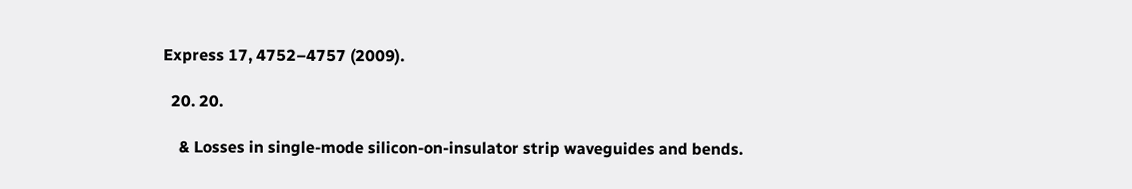Express 17, 4752–4757 (2009).

  20. 20.

    & Losses in single-mode silicon-on-insulator strip waveguides and bends.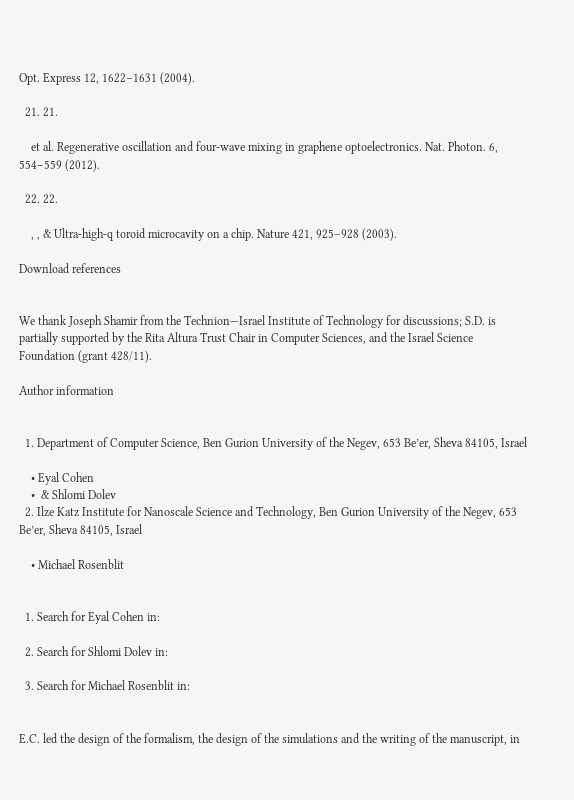Opt. Express 12, 1622–1631 (2004).

  21. 21.

    et al. Regenerative oscillation and four-wave mixing in graphene optoelectronics. Nat. Photon. 6, 554–559 (2012).

  22. 22.

    , , & Ultra-high-q toroid microcavity on a chip. Nature 421, 925–928 (2003).

Download references


We thank Joseph Shamir from the Technion—Israel Institute of Technology for discussions; S.D. is partially supported by the Rita Altura Trust Chair in Computer Sciences, and the Israel Science Foundation (grant 428/11).

Author information


  1. Department of Computer Science, Ben Gurion University of the Negev, 653 Be’er, Sheva 84105, Israel

    • Eyal Cohen
    •  & Shlomi Dolev
  2. Ilze Katz Institute for Nanoscale Science and Technology, Ben Gurion University of the Negev, 653 Be’er, Sheva 84105, Israel

    • Michael Rosenblit


  1. Search for Eyal Cohen in:

  2. Search for Shlomi Dolev in:

  3. Search for Michael Rosenblit in:


E.C. led the design of the formalism, the design of the simulations and the writing of the manuscript, in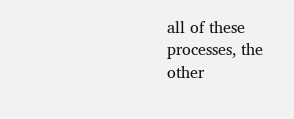all of these processes, the other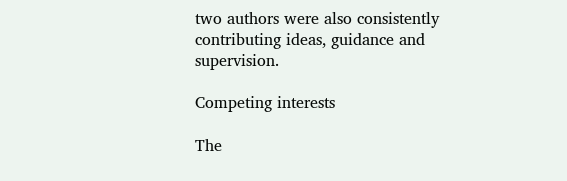two authors were also consistently contributing ideas, guidance and supervision.

Competing interests

The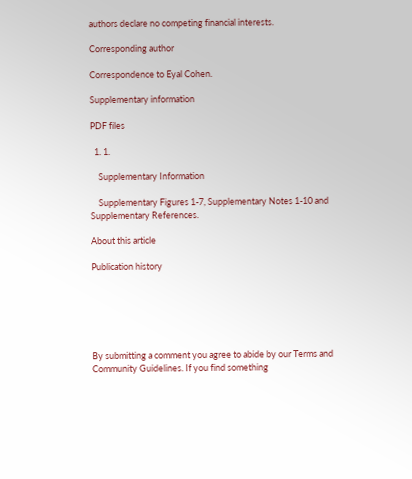authors declare no competing financial interests.

Corresponding author

Correspondence to Eyal Cohen.

Supplementary information

PDF files

  1. 1.

    Supplementary Information

    Supplementary Figures 1-7, Supplementary Notes 1-10 and Supplementary References.

About this article

Publication history






By submitting a comment you agree to abide by our Terms and Community Guidelines. If you find something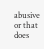abusive or that does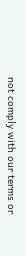not comply with our terms or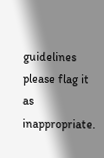guidelines please flag it as inappropriate.